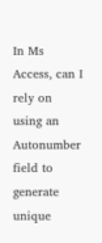In Ms Access, can I rely on using an Autonumber field to generate unique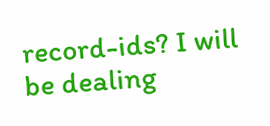record-ids? I will be dealing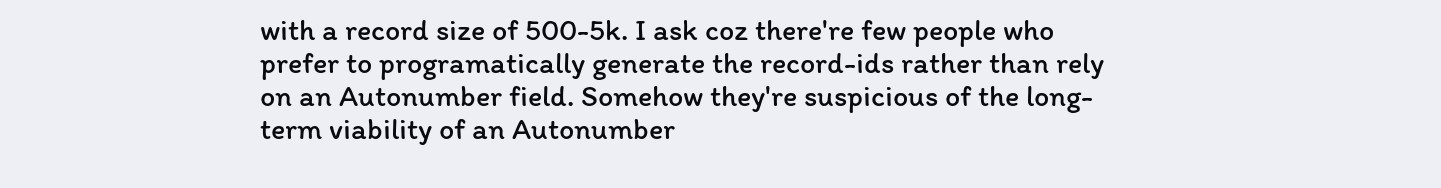with a record size of 500-5k. I ask coz there're few people who prefer to programatically generate the record-ids rather than rely on an Autonumber field. Somehow they're suspicious of the long-term viability of an Autonumber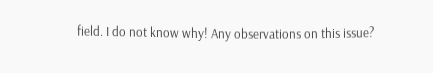field. I do not know why! Any observations on this issue?